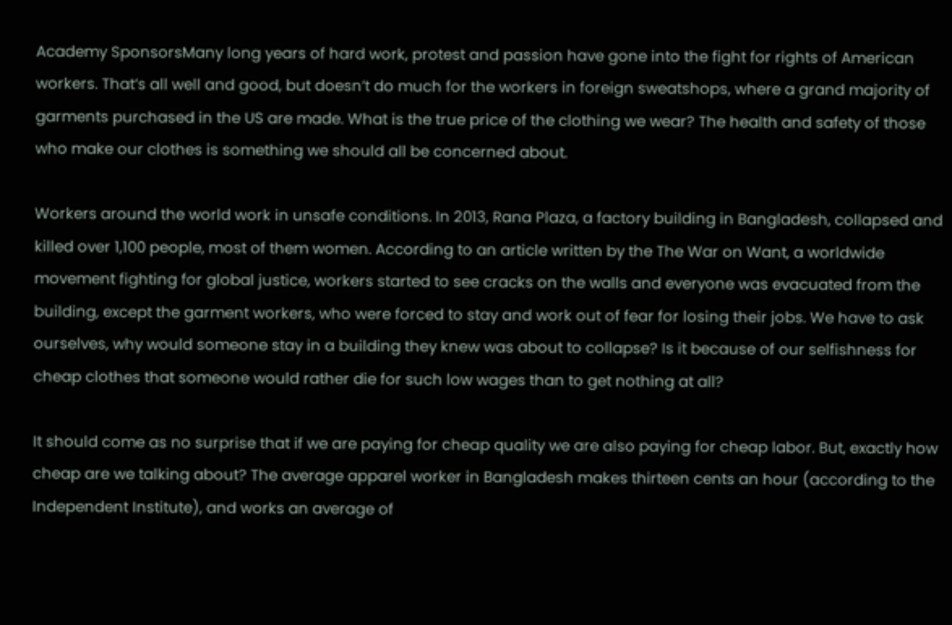Academy SponsorsMany long years of hard work, protest and passion have gone into the fight for rights of American workers. That’s all well and good, but doesn’t do much for the workers in foreign sweatshops, where a grand majority of garments purchased in the US are made. What is the true price of the clothing we wear? The health and safety of those who make our clothes is something we should all be concerned about.

Workers around the world work in unsafe conditions. In 2013, Rana Plaza, a factory building in Bangladesh, collapsed and killed over 1,100 people, most of them women. According to an article written by the The War on Want, a worldwide movement fighting for global justice, workers started to see cracks on the walls and everyone was evacuated from the building, except the garment workers, who were forced to stay and work out of fear for losing their jobs. We have to ask ourselves, why would someone stay in a building they knew was about to collapse? Is it because of our selfishness for cheap clothes that someone would rather die for such low wages than to get nothing at all?

It should come as no surprise that if we are paying for cheap quality we are also paying for cheap labor. But, exactly how cheap are we talking about? The average apparel worker in Bangladesh makes thirteen cents an hour (according to the Independent Institute), and works an average of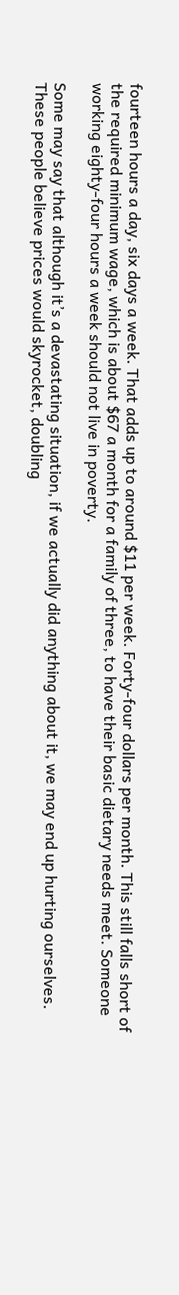fourteen hours a day, six days a week. That adds up to around $11 per week. Forty-four dollars per month. This still falls short of the required minimum wage, which is about $67 a month for a family of three, to have their basic dietary needs meet. Someone working eighty-four hours a week should not live in poverty.

Some may say that although it’s a devastating situation, if we actually did anything about it, we may end up hurting ourselves. These people believe prices would skyrocket, doubling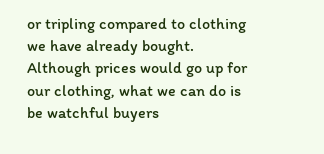or tripling compared to clothing we have already bought.  Although prices would go up for our clothing, what we can do is be watchful buyers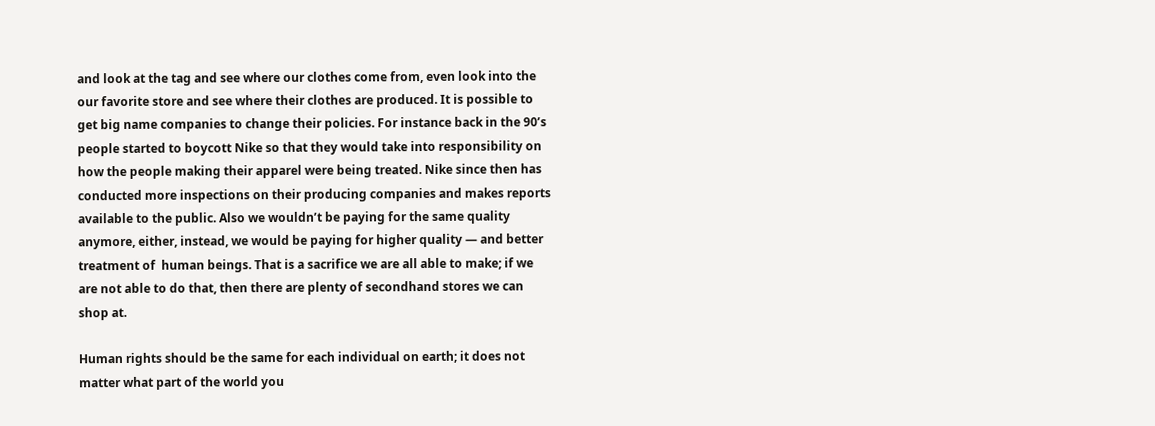and look at the tag and see where our clothes come from, even look into the our favorite store and see where their clothes are produced. It is possible to get big name companies to change their policies. For instance back in the 90’s people started to boycott Nike so that they would take into responsibility on how the people making their apparel were being treated. Nike since then has conducted more inspections on their producing companies and makes reports available to the public. Also we wouldn’t be paying for the same quality anymore, either, instead, we would be paying for higher quality — and better treatment of  human beings. That is a sacrifice we are all able to make; if we are not able to do that, then there are plenty of secondhand stores we can shop at.

Human rights should be the same for each individual on earth; it does not matter what part of the world you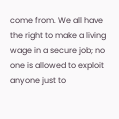come from. We all have the right to make a living wage in a secure job; no one is allowed to exploit anyone just to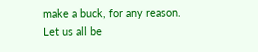make a buck, for any reason. Let us all be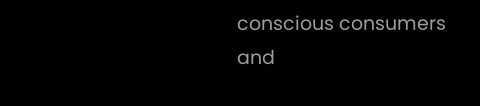conscious consumers and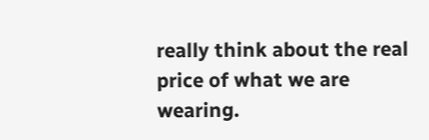really think about the real price of what we are wearing.